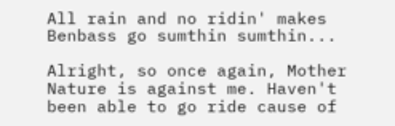All rain and no ridin' makes Benbass go sumthin sumthin...

Alright, so once again, Mother Nature is against me. Haven't been able to go ride cause of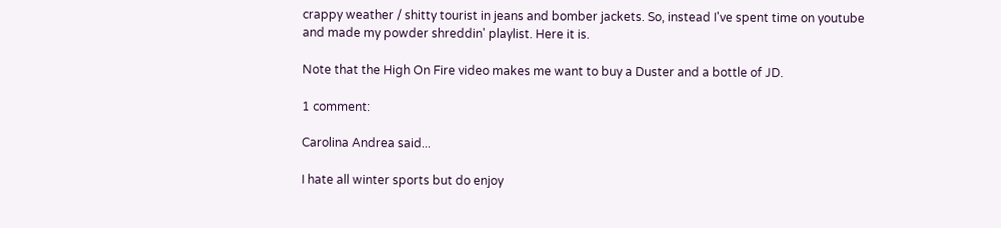crappy weather / shitty tourist in jeans and bomber jackets. So, instead I've spent time on youtube and made my powder shreddin' playlist. Here it is.

Note that the High On Fire video makes me want to buy a Duster and a bottle of JD.

1 comment:

Carolina Andrea said...

I hate all winter sports but do enjoy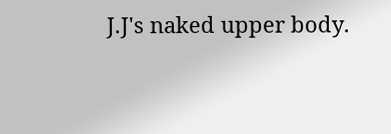J.J's naked upper body.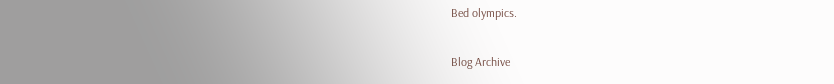Bed olympics.

Blog Archive